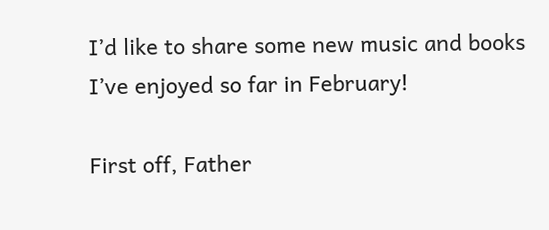I’d like to share some new music and books I’ve enjoyed so far in February!

First off, Father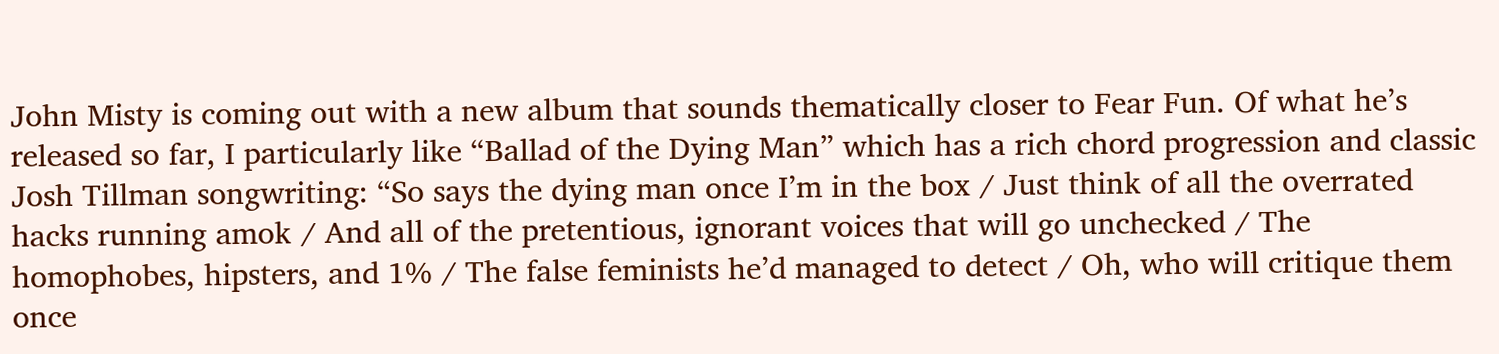John Misty is coming out with a new album that sounds thematically closer to Fear Fun. Of what he’s released so far, I particularly like “Ballad of the Dying Man” which has a rich chord progression and classic Josh Tillman songwriting: “So says the dying man once I’m in the box / Just think of all the overrated hacks running amok / And all of the pretentious, ignorant voices that will go unchecked / The homophobes, hipsters, and 1% / The false feminists he’d managed to detect / Oh, who will critique them once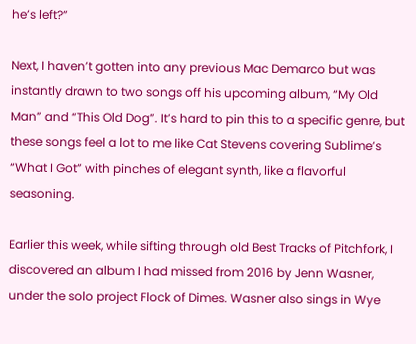he’s left?”

Next, I haven’t gotten into any previous Mac Demarco but was instantly drawn to two songs off his upcoming album, “My Old Man” and “This Old Dog”. It’s hard to pin this to a specific genre, but these songs feel a lot to me like Cat Stevens covering Sublime’s “What I Got” with pinches of elegant synth, like a flavorful seasoning.

Earlier this week, while sifting through old Best Tracks of Pitchfork, I discovered an album I had missed from 2016 by Jenn Wasner, under the solo project Flock of Dimes. Wasner also sings in Wye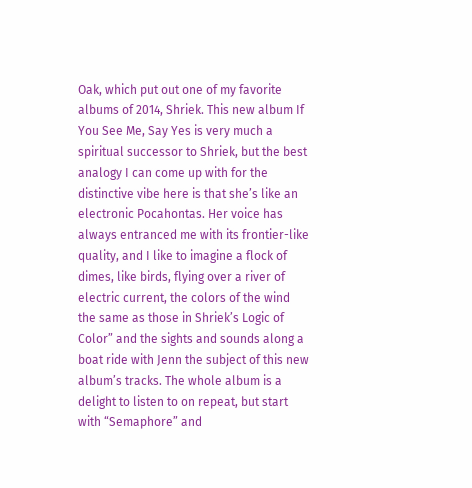Oak, which put out one of my favorite albums of 2014, Shriek. This new album If You See Me, Say Yes is very much a spiritual successor to Shriek, but the best analogy I can come up with for the distinctive vibe here is that she’s like an electronic Pocahontas. Her voice has always entranced me with its frontier-like quality, and I like to imagine a flock of dimes, like birds, flying over a river of electric current, the colors of the wind the same as those in Shriek’s Logic of Color” and the sights and sounds along a boat ride with Jenn the subject of this new album’s tracks. The whole album is a delight to listen to on repeat, but start with “Semaphore” and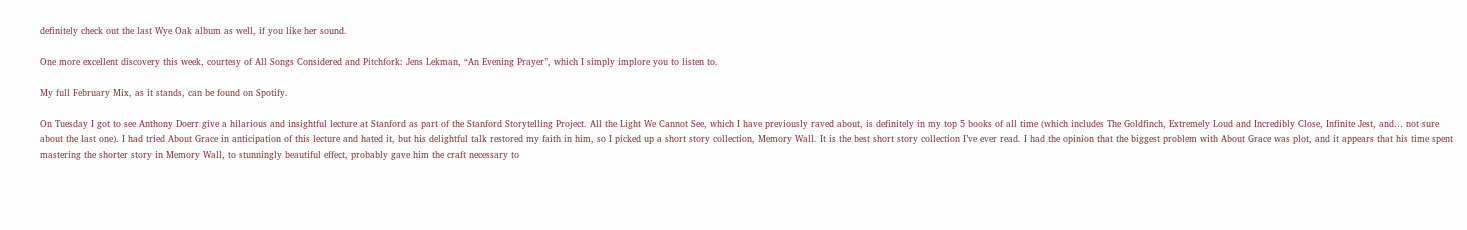definitely check out the last Wye Oak album as well, if you like her sound.

One more excellent discovery this week, courtesy of All Songs Considered and Pitchfork: Jens Lekman, “An Evening Prayer”, which I simply implore you to listen to.

My full February Mix, as it stands, can be found on Spotify.

On Tuesday I got to see Anthony Doerr give a hilarious and insightful lecture at Stanford as part of the Stanford Storytelling Project. All the Light We Cannot See, which I have previously raved about, is definitely in my top 5 books of all time (which includes The Goldfinch, Extremely Loud and Incredibly Close, Infinite Jest, and… not sure about the last one). I had tried About Grace in anticipation of this lecture and hated it, but his delightful talk restored my faith in him, so I picked up a short story collection, Memory Wall. It is the best short story collection I’ve ever read. I had the opinion that the biggest problem with About Grace was plot, and it appears that his time spent mastering the shorter story in Memory Wall, to stunningly beautiful effect, probably gave him the craft necessary to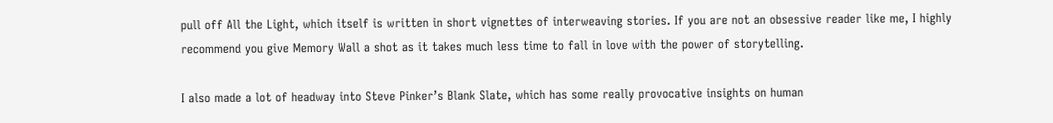pull off All the Light, which itself is written in short vignettes of interweaving stories. If you are not an obsessive reader like me, I highly recommend you give Memory Wall a shot as it takes much less time to fall in love with the power of storytelling.

I also made a lot of headway into Steve Pinker’s Blank Slate, which has some really provocative insights on human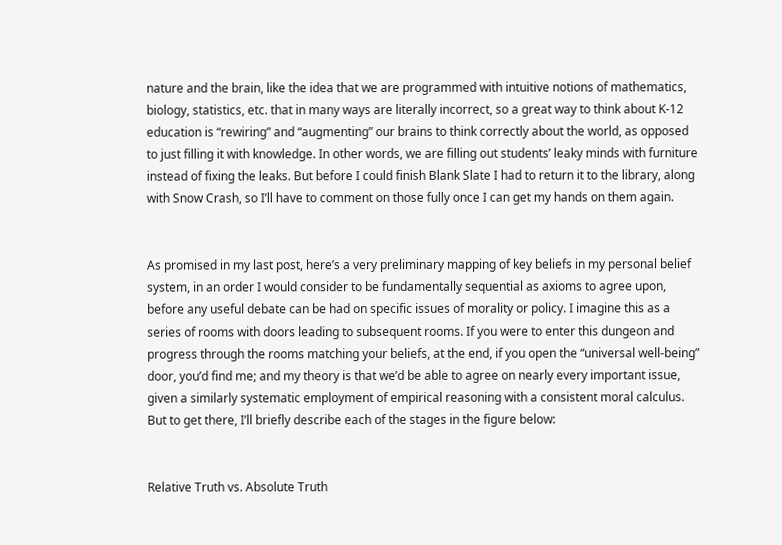nature and the brain, like the idea that we are programmed with intuitive notions of mathematics, biology, statistics, etc. that in many ways are literally incorrect, so a great way to think about K-12 education is “rewiring” and “augmenting” our brains to think correctly about the world, as opposed to just filling it with knowledge. In other words, we are filling out students’ leaky minds with furniture instead of fixing the leaks. But before I could finish Blank Slate I had to return it to the library, along with Snow Crash, so I’ll have to comment on those fully once I can get my hands on them again.


As promised in my last post, here’s a very preliminary mapping of key beliefs in my personal belief system, in an order I would consider to be fundamentally sequential as axioms to agree upon, before any useful debate can be had on specific issues of morality or policy. I imagine this as a series of rooms with doors leading to subsequent rooms. If you were to enter this dungeon and progress through the rooms matching your beliefs, at the end, if you open the “universal well-being” door, you’d find me; and my theory is that we’d be able to agree on nearly every important issue, given a similarly systematic employment of empirical reasoning with a consistent moral calculus. But to get there, I’ll briefly describe each of the stages in the figure below:


Relative Truth vs. Absolute Truth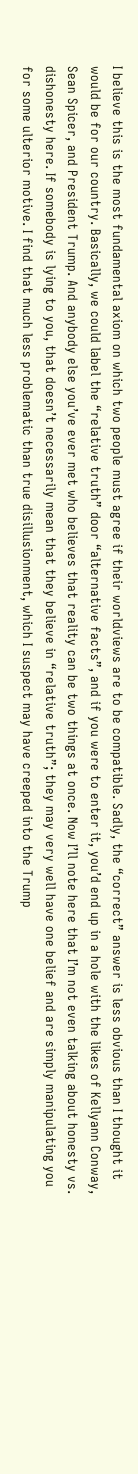I believe this is the most fundamental axiom on which two people must agree if their worldviews are to be compatible. Sadly, the “correct” answer is less obvious than I thought it would be for our country. Basically, we could label the “relative truth” door “alternative facts”, and if you were to enter it, you’d end up in a hole with the likes of Kellyann Conway, Sean Spicer, and President Trump. And anybody else you’ve ever met who believes that reality can be two things at once. Now I’ll note here that I’m not even talking about honesty vs. dishonesty here. If somebody is lying to you, that doesn’t necessarily mean that they believe in “relative truth”; they may very well have one belief and are simply manipulating you for some ulterior motive. I find that much less problematic than true disillusionment, which I suspect may have creeped into the Trump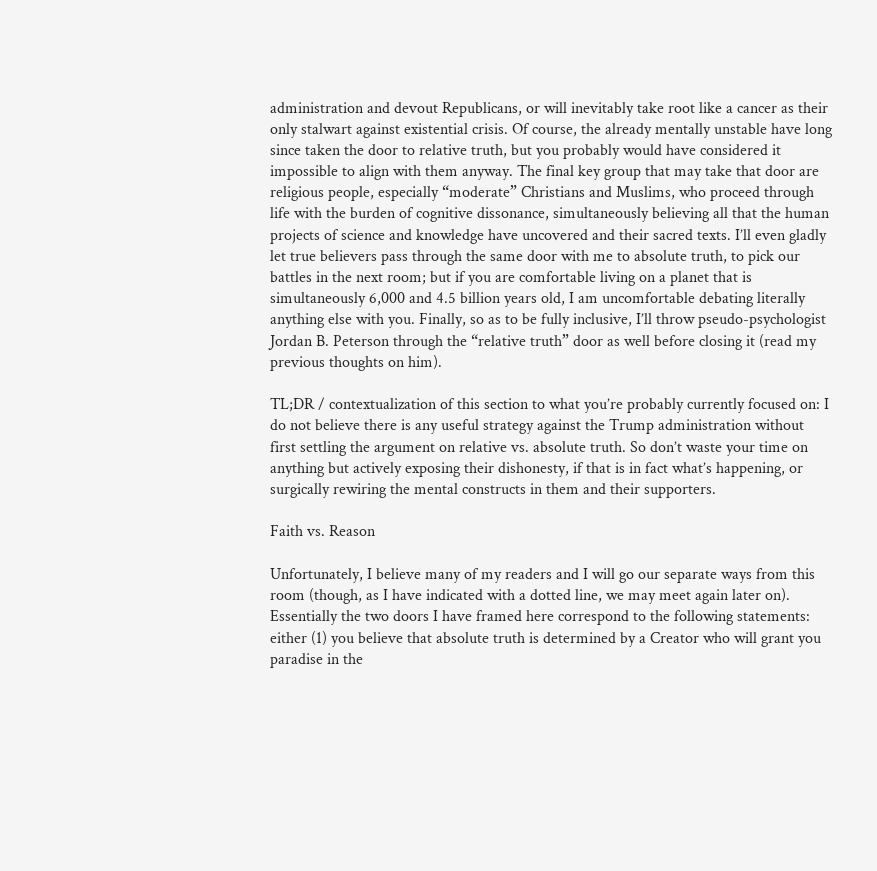administration and devout Republicans, or will inevitably take root like a cancer as their only stalwart against existential crisis. Of course, the already mentally unstable have long since taken the door to relative truth, but you probably would have considered it impossible to align with them anyway. The final key group that may take that door are religious people, especially “moderate” Christians and Muslims, who proceed through life with the burden of cognitive dissonance, simultaneously believing all that the human projects of science and knowledge have uncovered and their sacred texts. I’ll even gladly let true believers pass through the same door with me to absolute truth, to pick our battles in the next room; but if you are comfortable living on a planet that is simultaneously 6,000 and 4.5 billion years old, I am uncomfortable debating literally anything else with you. Finally, so as to be fully inclusive, I’ll throw pseudo-psychologist Jordan B. Peterson through the “relative truth” door as well before closing it (read my previous thoughts on him).

TL;DR / contextualization of this section to what you’re probably currently focused on: I do not believe there is any useful strategy against the Trump administration without first settling the argument on relative vs. absolute truth. So don’t waste your time on anything but actively exposing their dishonesty, if that is in fact what’s happening, or surgically rewiring the mental constructs in them and their supporters.

Faith vs. Reason

Unfortunately, I believe many of my readers and I will go our separate ways from this room (though, as I have indicated with a dotted line, we may meet again later on). Essentially the two doors I have framed here correspond to the following statements: either (1) you believe that absolute truth is determined by a Creator who will grant you paradise in the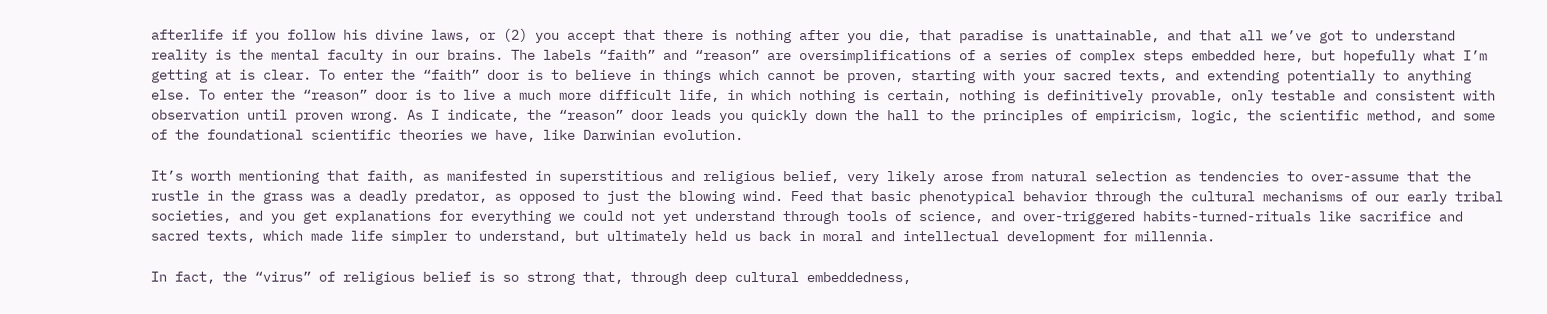afterlife if you follow his divine laws, or (2) you accept that there is nothing after you die, that paradise is unattainable, and that all we’ve got to understand reality is the mental faculty in our brains. The labels “faith” and “reason” are oversimplifications of a series of complex steps embedded here, but hopefully what I’m getting at is clear. To enter the “faith” door is to believe in things which cannot be proven, starting with your sacred texts, and extending potentially to anything else. To enter the “reason” door is to live a much more difficult life, in which nothing is certain, nothing is definitively provable, only testable and consistent with observation until proven wrong. As I indicate, the “reason” door leads you quickly down the hall to the principles of empiricism, logic, the scientific method, and some of the foundational scientific theories we have, like Darwinian evolution.

It’s worth mentioning that faith, as manifested in superstitious and religious belief, very likely arose from natural selection as tendencies to over-assume that the rustle in the grass was a deadly predator, as opposed to just the blowing wind. Feed that basic phenotypical behavior through the cultural mechanisms of our early tribal societies, and you get explanations for everything we could not yet understand through tools of science, and over-triggered habits-turned-rituals like sacrifice and sacred texts, which made life simpler to understand, but ultimately held us back in moral and intellectual development for millennia.

In fact, the “virus” of religious belief is so strong that, through deep cultural embeddedness,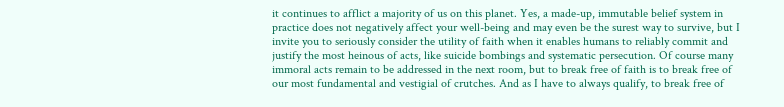it continues to afflict a majority of us on this planet. Yes, a made-up, immutable belief system in practice does not negatively affect your well-being and may even be the surest way to survive, but I invite you to seriously consider the utility of faith when it enables humans to reliably commit and justify the most heinous of acts, like suicide bombings and systematic persecution. Of course many immoral acts remain to be addressed in the next room, but to break free of faith is to break free of our most fundamental and vestigial of crutches. And as I have to always qualify, to break free of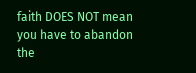faith DOES NOT mean you have to abandon the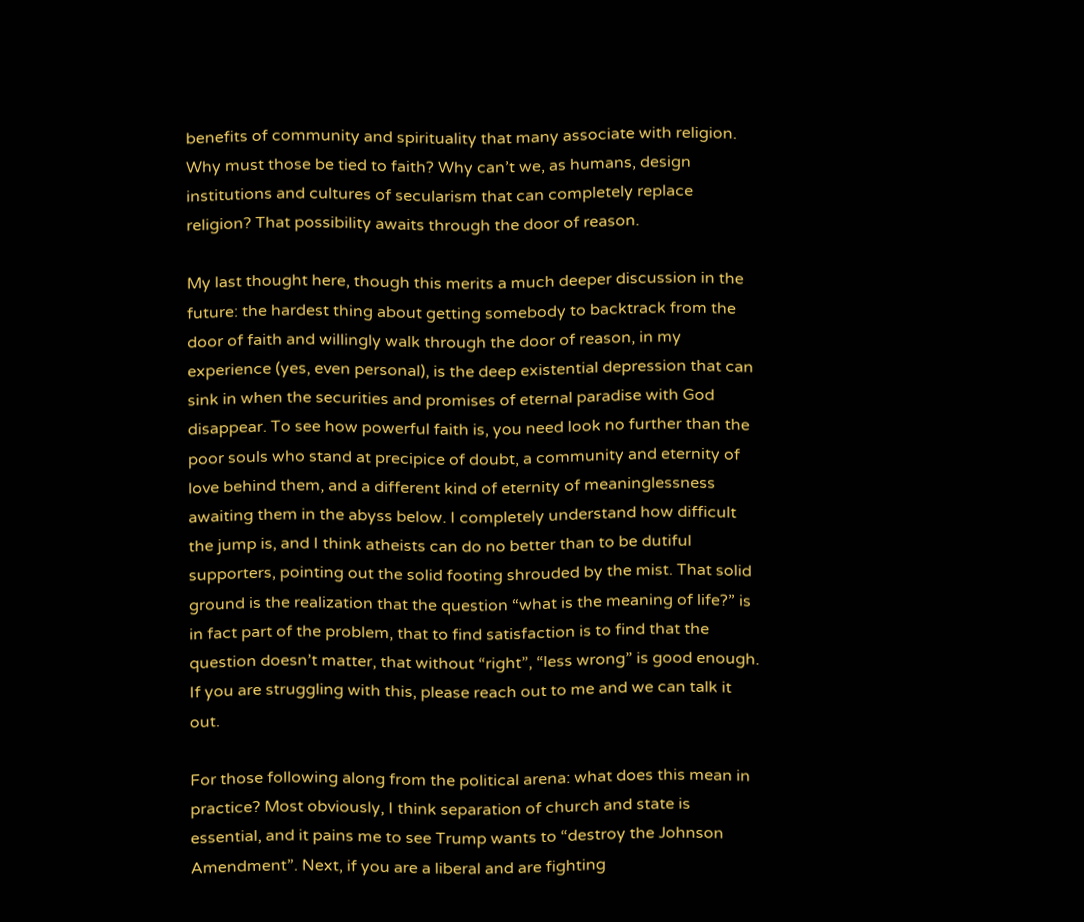benefits of community and spirituality that many associate with religion. Why must those be tied to faith? Why can’t we, as humans, design institutions and cultures of secularism that can completely replace religion? That possibility awaits through the door of reason.

My last thought here, though this merits a much deeper discussion in the future: the hardest thing about getting somebody to backtrack from the door of faith and willingly walk through the door of reason, in my experience (yes, even personal), is the deep existential depression that can sink in when the securities and promises of eternal paradise with God disappear. To see how powerful faith is, you need look no further than the poor souls who stand at precipice of doubt, a community and eternity of love behind them, and a different kind of eternity of meaninglessness awaiting them in the abyss below. I completely understand how difficult the jump is, and I think atheists can do no better than to be dutiful supporters, pointing out the solid footing shrouded by the mist. That solid ground is the realization that the question “what is the meaning of life?” is in fact part of the problem, that to find satisfaction is to find that the question doesn’t matter, that without “right”, “less wrong” is good enough. If you are struggling with this, please reach out to me and we can talk it out.

For those following along from the political arena: what does this mean in practice? Most obviously, I think separation of church and state is essential, and it pains me to see Trump wants to “destroy the Johnson Amendment”. Next, if you are a liberal and are fighting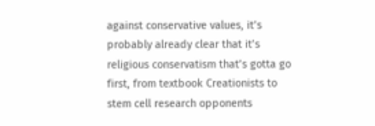against conservative values, it’s probably already clear that it’s religious conservatism that’s gotta go first, from textbook Creationists to stem cell research opponents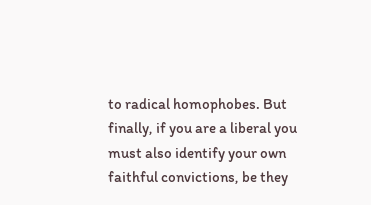to radical homophobes. But finally, if you are a liberal you must also identify your own faithful convictions, be they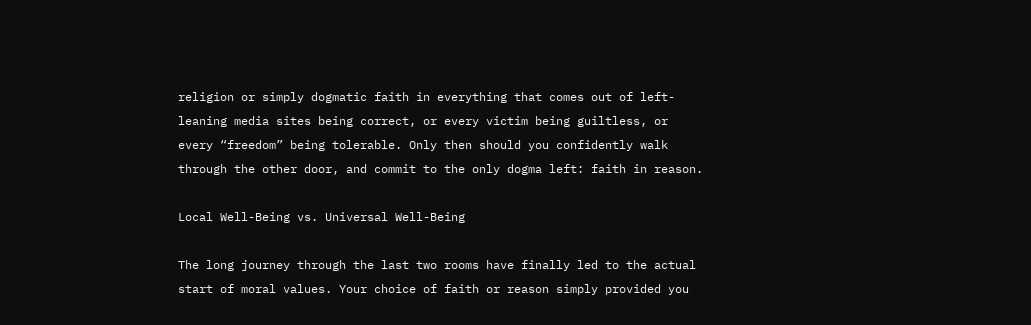religion or simply dogmatic faith in everything that comes out of left-leaning media sites being correct, or every victim being guiltless, or every “freedom” being tolerable. Only then should you confidently walk through the other door, and commit to the only dogma left: faith in reason.

Local Well-Being vs. Universal Well-Being

The long journey through the last two rooms have finally led to the actual start of moral values. Your choice of faith or reason simply provided you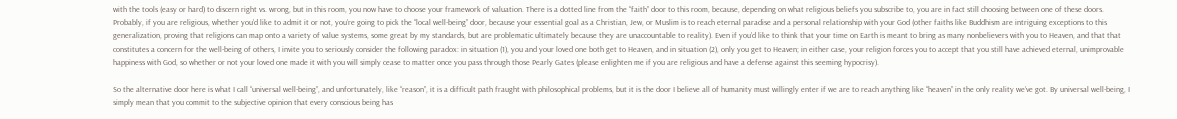with the tools (easy or hard) to discern right vs. wrong, but in this room, you now have to choose your framework of valuation. There is a dotted line from the “faith” door to this room, because, depending on what religious beliefs you subscribe to, you are in fact still choosing between one of these doors. Probably, if you are religious, whether you’d like to admit it or not, you’re going to pick the “local well-being” door, because your essential goal as a Christian, Jew, or Muslim is to reach eternal paradise and a personal relationship with your God (other faiths like Buddhism are intriguing exceptions to this generalization, proving that religions can map onto a variety of value systems, some great by my standards, but are problematic ultimately because they are unaccountable to reality). Even if you’d like to think that your time on Earth is meant to bring as many nonbelievers with you to Heaven, and that that constitutes a concern for the well-being of others, I invite you to seriously consider the following paradox: in situation (1), you and your loved one both get to Heaven, and in situation (2), only you get to Heaven; in either case, your religion forces you to accept that you still have achieved eternal, unimprovable happiness with God, so whether or not your loved one made it with you will simply cease to matter once you pass through those Pearly Gates (please enlighten me if you are religious and have a defense against this seeming hypocrisy).

So the alternative door here is what I call “universal well-being”, and unfortunately, like “reason”, it is a difficult path fraught with philosophical problems, but it is the door I believe all of humanity must willingly enter if we are to reach anything like “heaven” in the only reality we’ve got. By universal well-being, I simply mean that you commit to the subjective opinion that every conscious being has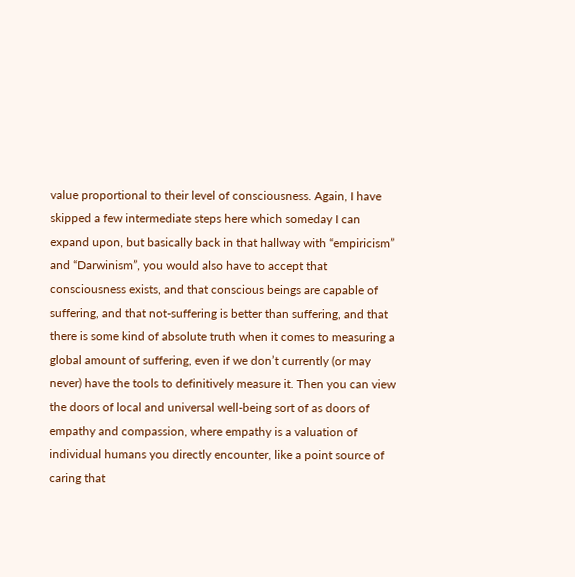value proportional to their level of consciousness. Again, I have skipped a few intermediate steps here which someday I can expand upon, but basically back in that hallway with “empiricism” and “Darwinism”, you would also have to accept that consciousness exists, and that conscious beings are capable of suffering, and that not-suffering is better than suffering, and that there is some kind of absolute truth when it comes to measuring a global amount of suffering, even if we don’t currently (or may never) have the tools to definitively measure it. Then you can view the doors of local and universal well-being sort of as doors of empathy and compassion, where empathy is a valuation of individual humans you directly encounter, like a point source of caring that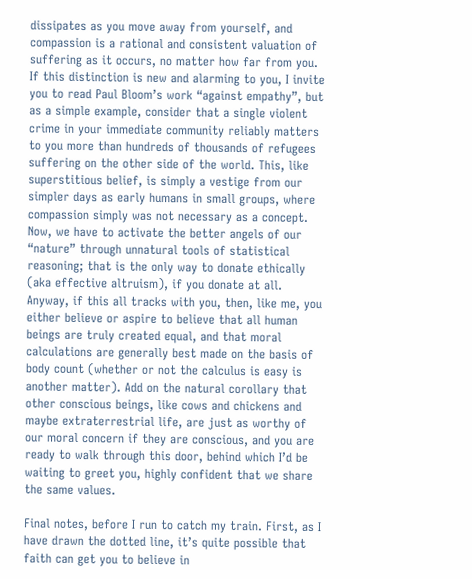dissipates as you move away from yourself, and compassion is a rational and consistent valuation of suffering as it occurs, no matter how far from you. If this distinction is new and alarming to you, I invite you to read Paul Bloom’s work “against empathy”, but as a simple example, consider that a single violent crime in your immediate community reliably matters to you more than hundreds of thousands of refugees suffering on the other side of the world. This, like superstitious belief, is simply a vestige from our simpler days as early humans in small groups, where compassion simply was not necessary as a concept. Now, we have to activate the better angels of our “nature” through unnatural tools of statistical reasoning; that is the only way to donate ethically (aka effective altruism), if you donate at all. Anyway, if this all tracks with you, then, like me, you either believe or aspire to believe that all human beings are truly created equal, and that moral calculations are generally best made on the basis of body count (whether or not the calculus is easy is another matter). Add on the natural corollary that other conscious beings, like cows and chickens and maybe extraterrestrial life, are just as worthy of our moral concern if they are conscious, and you are ready to walk through this door, behind which I’d be waiting to greet you, highly confident that we share the same values.

Final notes, before I run to catch my train. First, as I have drawn the dotted line, it’s quite possible that faith can get you to believe in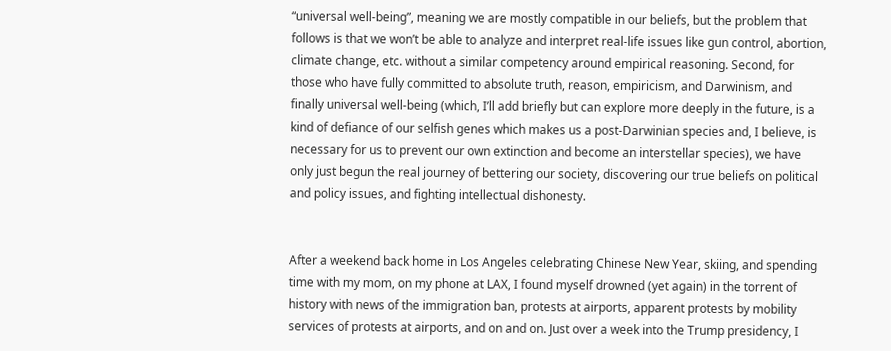“universal well-being”, meaning we are mostly compatible in our beliefs, but the problem that follows is that we won’t be able to analyze and interpret real-life issues like gun control, abortion, climate change, etc. without a similar competency around empirical reasoning. Second, for those who have fully committed to absolute truth, reason, empiricism, and Darwinism, and finally universal well-being (which, I’ll add briefly but can explore more deeply in the future, is a kind of defiance of our selfish genes which makes us a post-Darwinian species and, I believe, is necessary for us to prevent our own extinction and become an interstellar species), we have only just begun the real journey of bettering our society, discovering our true beliefs on political and policy issues, and fighting intellectual dishonesty.


After a weekend back home in Los Angeles celebrating Chinese New Year, skiing, and spending time with my mom, on my phone at LAX, I found myself drowned (yet again) in the torrent of history with news of the immigration ban, protests at airports, apparent protests by mobility services of protests at airports, and on and on. Just over a week into the Trump presidency, I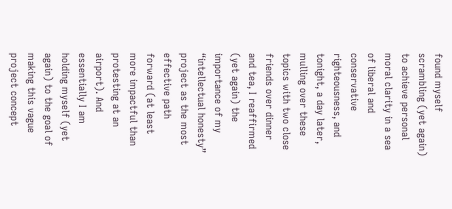found myself scrambling (yet again) to achieve personal moral clarity in a sea of liberal and conservative righteousness, and tonight, a day later, mulling over these topics with two close friends over dinner and tea, I reaffirmed (yet again) the importance of my “intellectual honesty” project as the most effective path forward (at least more impactful than protesting at an airport). And essentially I am holding myself (yet again) to the goal of making this vague project concept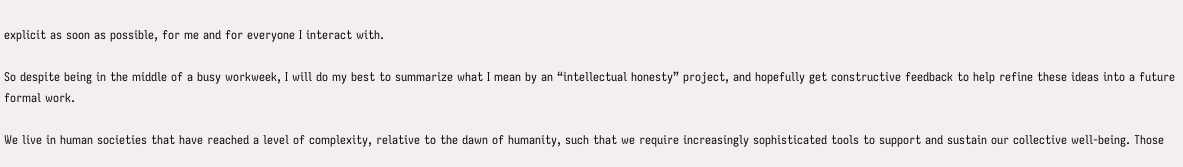explicit as soon as possible, for me and for everyone I interact with.

So despite being in the middle of a busy workweek, I will do my best to summarize what I mean by an “intellectual honesty” project, and hopefully get constructive feedback to help refine these ideas into a future formal work.

We live in human societies that have reached a level of complexity, relative to the dawn of humanity, such that we require increasingly sophisticated tools to support and sustain our collective well-being. Those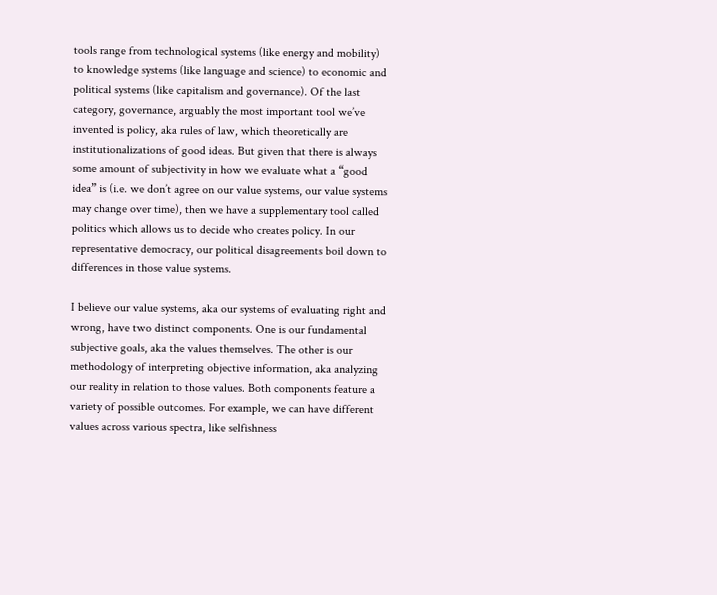tools range from technological systems (like energy and mobility) to knowledge systems (like language and science) to economic and political systems (like capitalism and governance). Of the last category, governance, arguably the most important tool we’ve invented is policy, aka rules of law, which theoretically are institutionalizations of good ideas. But given that there is always some amount of subjectivity in how we evaluate what a “good idea” is (i.e. we don’t agree on our value systems, our value systems may change over time), then we have a supplementary tool called politics which allows us to decide who creates policy. In our representative democracy, our political disagreements boil down to differences in those value systems.

I believe our value systems, aka our systems of evaluating right and wrong, have two distinct components. One is our fundamental subjective goals, aka the values themselves. The other is our methodology of interpreting objective information, aka analyzing our reality in relation to those values. Both components feature a variety of possible outcomes. For example, we can have different values across various spectra, like selfishness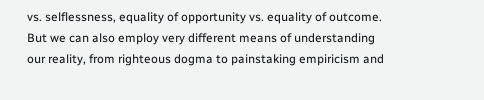vs. selflessness, equality of opportunity vs. equality of outcome. But we can also employ very different means of understanding our reality, from righteous dogma to painstaking empiricism and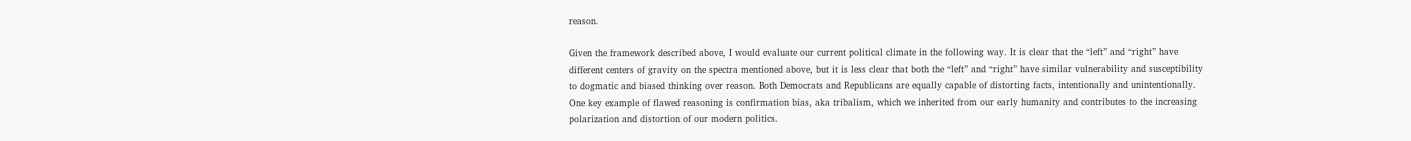reason.

Given the framework described above, I would evaluate our current political climate in the following way. It is clear that the “left” and “right” have different centers of gravity on the spectra mentioned above, but it is less clear that both the “left” and “right” have similar vulnerability and susceptibility to dogmatic and biased thinking over reason. Both Democrats and Republicans are equally capable of distorting facts, intentionally and unintentionally. One key example of flawed reasoning is confirmation bias, aka tribalism, which we inherited from our early humanity and contributes to the increasing polarization and distortion of our modern politics.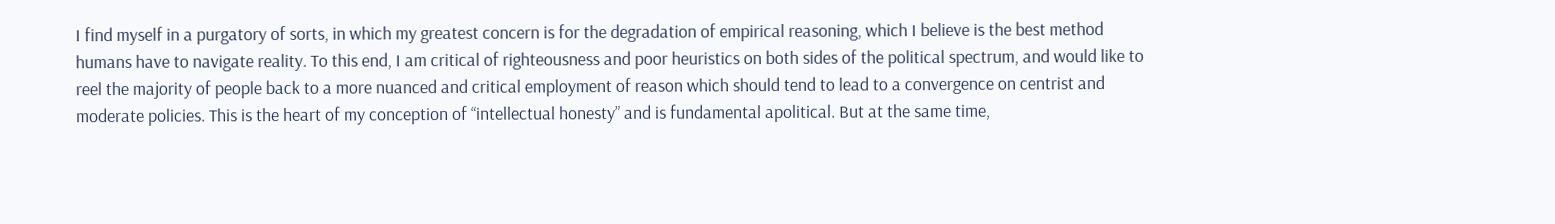I find myself in a purgatory of sorts, in which my greatest concern is for the degradation of empirical reasoning, which I believe is the best method humans have to navigate reality. To this end, I am critical of righteousness and poor heuristics on both sides of the political spectrum, and would like to reel the majority of people back to a more nuanced and critical employment of reason which should tend to lead to a convergence on centrist and moderate policies. This is the heart of my conception of “intellectual honesty” and is fundamental apolitical. But at the same time,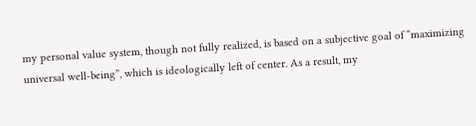my personal value system, though not fully realized, is based on a subjective goal of “maximizing universal well-being”, which is ideologically left of center. As a result, my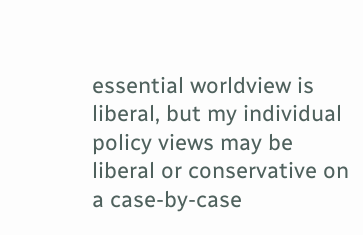essential worldview is liberal, but my individual policy views may be liberal or conservative on a case-by-case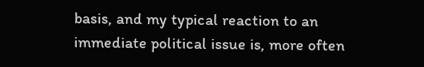basis, and my typical reaction to an immediate political issue is, more often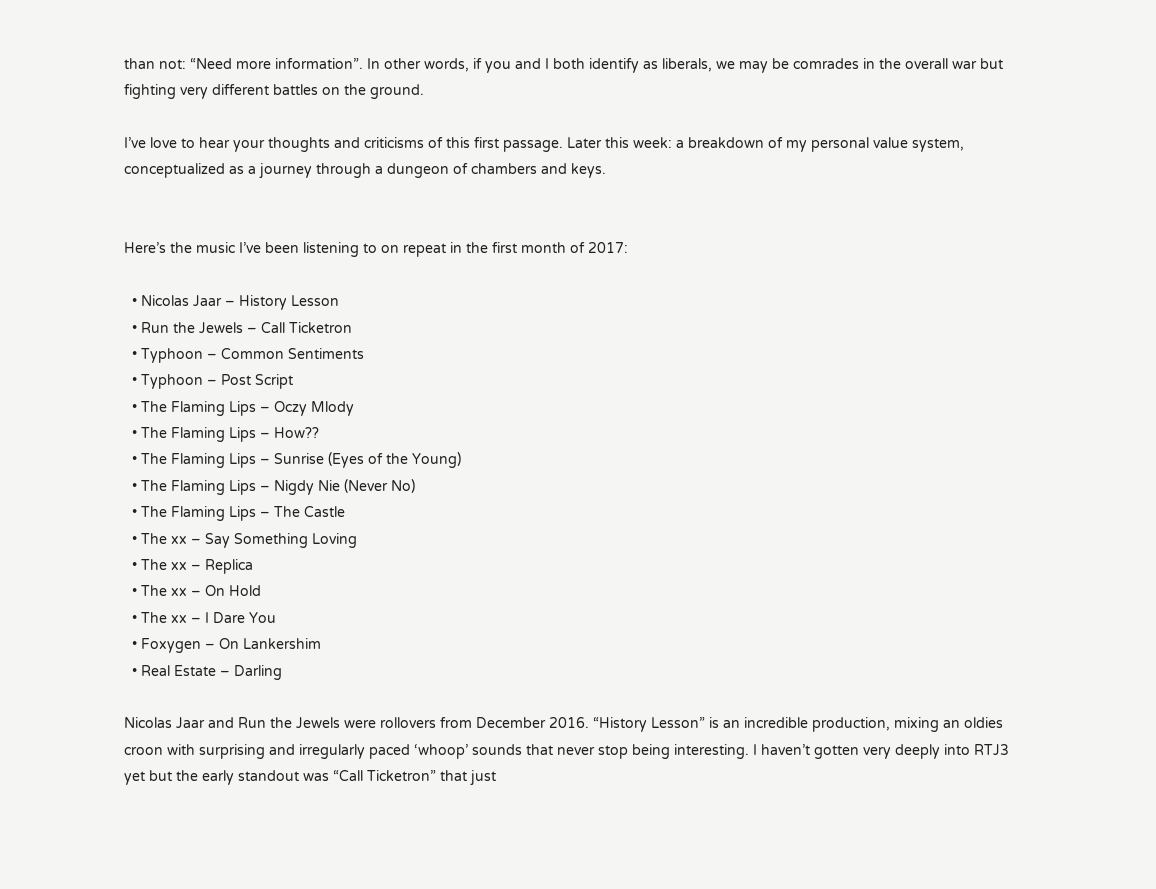than not: “Need more information”. In other words, if you and I both identify as liberals, we may be comrades in the overall war but fighting very different battles on the ground.

I’ve love to hear your thoughts and criticisms of this first passage. Later this week: a breakdown of my personal value system, conceptualized as a journey through a dungeon of chambers and keys.


Here’s the music I’ve been listening to on repeat in the first month of 2017:

  • Nicolas Jaar – History Lesson
  • Run the Jewels – Call Ticketron
  • Typhoon – Common Sentiments
  • Typhoon – Post Script
  • The Flaming Lips – Oczy Mlody
  • The Flaming Lips – How??
  • The Flaming Lips – Sunrise (Eyes of the Young)
  • The Flaming Lips – Nigdy Nie (Never No)
  • The Flaming Lips – The Castle
  • The xx – Say Something Loving
  • The xx – Replica
  • The xx – On Hold
  • The xx – I Dare You
  • Foxygen – On Lankershim
  • Real Estate – Darling

Nicolas Jaar and Run the Jewels were rollovers from December 2016. “History Lesson” is an incredible production, mixing an oldies croon with surprising and irregularly paced ‘whoop’ sounds that never stop being interesting. I haven’t gotten very deeply into RTJ3 yet but the early standout was “Call Ticketron” that just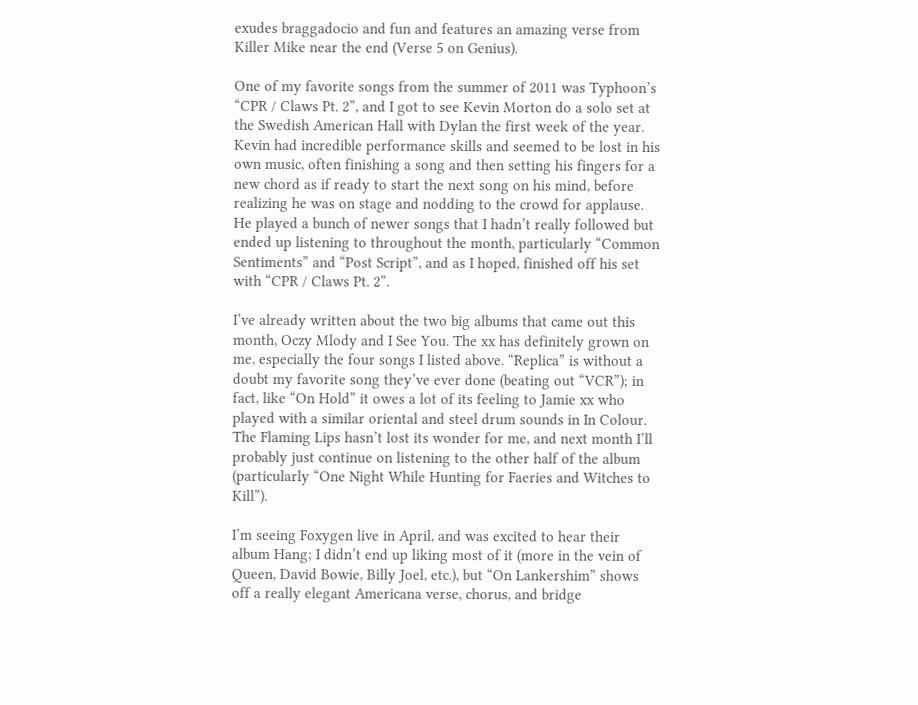exudes braggadocio and fun and features an amazing verse from Killer Mike near the end (Verse 5 on Genius).

One of my favorite songs from the summer of 2011 was Typhoon’s “CPR / Claws Pt. 2”, and I got to see Kevin Morton do a solo set at the Swedish American Hall with Dylan the first week of the year. Kevin had incredible performance skills and seemed to be lost in his own music, often finishing a song and then setting his fingers for a new chord as if ready to start the next song on his mind, before realizing he was on stage and nodding to the crowd for applause. He played a bunch of newer songs that I hadn’t really followed but ended up listening to throughout the month, particularly “Common Sentiments” and “Post Script”, and as I hoped, finished off his set with “CPR / Claws Pt. 2”.

I’ve already written about the two big albums that came out this month, Oczy Mlody and I See You. The xx has definitely grown on me, especially the four songs I listed above. “Replica” is without a doubt my favorite song they’ve ever done (beating out “VCR”); in fact, like “On Hold” it owes a lot of its feeling to Jamie xx who played with a similar oriental and steel drum sounds in In Colour. The Flaming Lips hasn’t lost its wonder for me, and next month I’ll probably just continue on listening to the other half of the album (particularly “One Night While Hunting for Faeries and Witches to Kill”).

I’m seeing Foxygen live in April, and was excited to hear their album Hang; I didn’t end up liking most of it (more in the vein of Queen, David Bowie, Billy Joel, etc.), but “On Lankershim” shows off a really elegant Americana verse, chorus, and bridge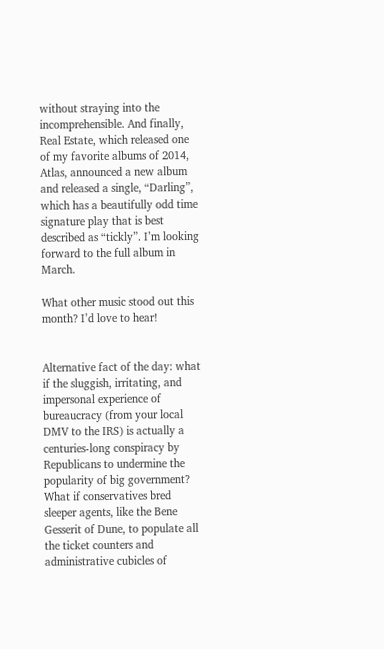without straying into the incomprehensible. And finally, Real Estate, which released one of my favorite albums of 2014, Atlas, announced a new album and released a single, “Darling”, which has a beautifully odd time signature play that is best described as “tickly”. I’m looking forward to the full album in March.

What other music stood out this month? I’d love to hear!


Alternative fact of the day: what if the sluggish, irritating, and impersonal experience of bureaucracy (from your local DMV to the IRS) is actually a centuries-long conspiracy by Republicans to undermine the popularity of big government? What if conservatives bred sleeper agents, like the Bene Gesserit of Dune, to populate all the ticket counters and administrative cubicles of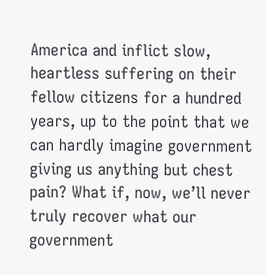America and inflict slow, heartless suffering on their fellow citizens for a hundred years, up to the point that we can hardly imagine government giving us anything but chest pain? What if, now, we’ll never truly recover what our government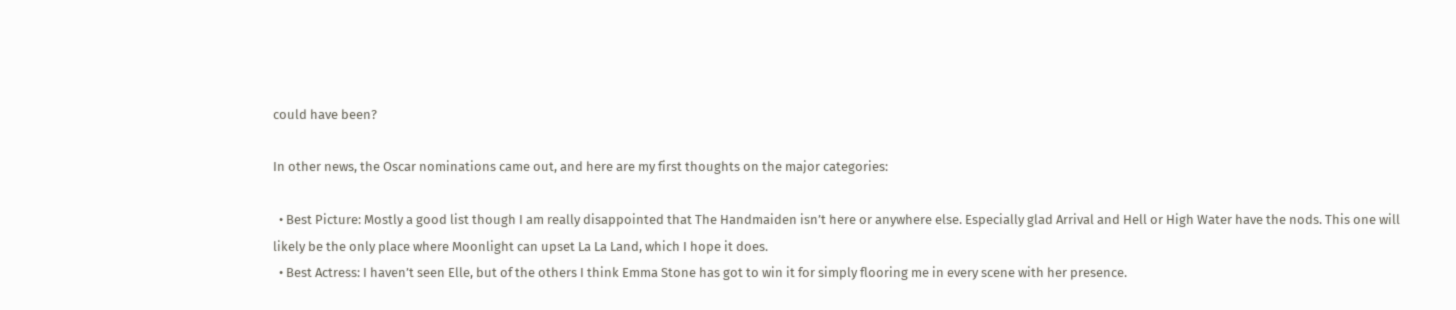could have been?

In other news, the Oscar nominations came out, and here are my first thoughts on the major categories:

  • Best Picture: Mostly a good list though I am really disappointed that The Handmaiden isn’t here or anywhere else. Especially glad Arrival and Hell or High Water have the nods. This one will likely be the only place where Moonlight can upset La La Land, which I hope it does.
  • Best Actress: I haven’t seen Elle, but of the others I think Emma Stone has got to win it for simply flooring me in every scene with her presence.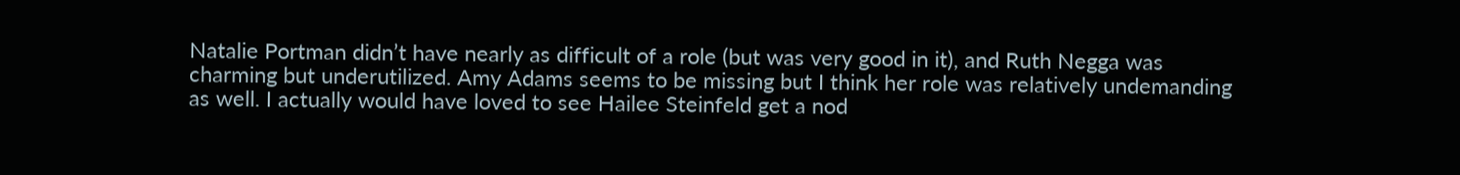Natalie Portman didn’t have nearly as difficult of a role (but was very good in it), and Ruth Negga was charming but underutilized. Amy Adams seems to be missing but I think her role was relatively undemanding as well. I actually would have loved to see Hailee Steinfeld get a nod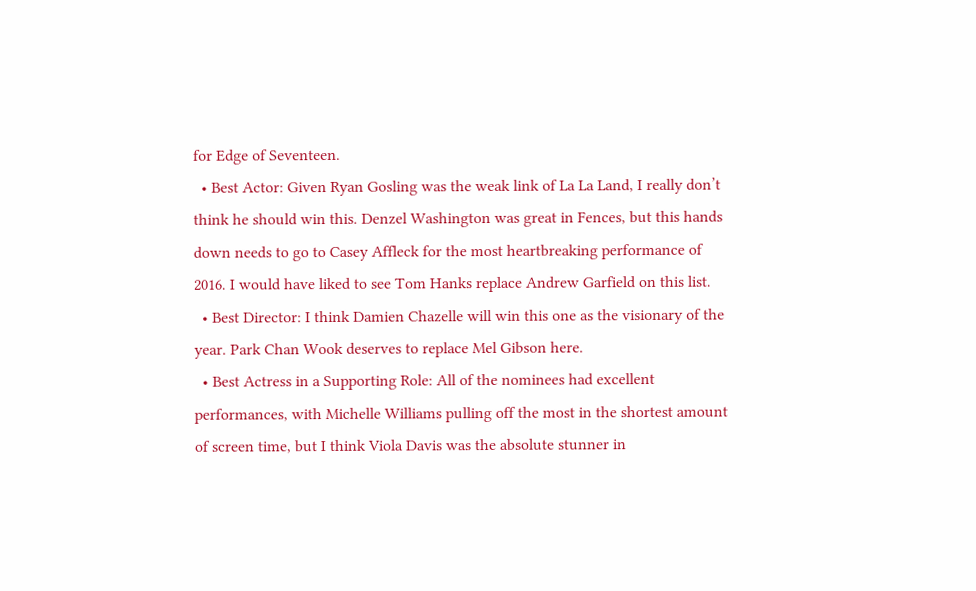for Edge of Seventeen.
  • Best Actor: Given Ryan Gosling was the weak link of La La Land, I really don’t think he should win this. Denzel Washington was great in Fences, but this hands down needs to go to Casey Affleck for the most heartbreaking performance of 2016. I would have liked to see Tom Hanks replace Andrew Garfield on this list.
  • Best Director: I think Damien Chazelle will win this one as the visionary of the year. Park Chan Wook deserves to replace Mel Gibson here.
  • Best Actress in a Supporting Role: All of the nominees had excellent performances, with Michelle Williams pulling off the most in the shortest amount of screen time, but I think Viola Davis was the absolute stunner in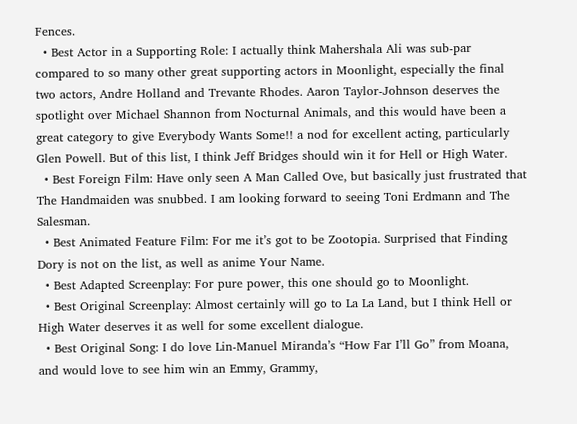Fences.
  • Best Actor in a Supporting Role: I actually think Mahershala Ali was sub-par compared to so many other great supporting actors in Moonlight, especially the final two actors, Andre Holland and Trevante Rhodes. Aaron Taylor-Johnson deserves the spotlight over Michael Shannon from Nocturnal Animals, and this would have been a great category to give Everybody Wants Some!! a nod for excellent acting, particularly Glen Powell. But of this list, I think Jeff Bridges should win it for Hell or High Water.
  • Best Foreign Film: Have only seen A Man Called Ove, but basically just frustrated that The Handmaiden was snubbed. I am looking forward to seeing Toni Erdmann and The Salesman.
  • Best Animated Feature Film: For me it’s got to be Zootopia. Surprised that Finding Dory is not on the list, as well as anime Your Name.
  • Best Adapted Screenplay: For pure power, this one should go to Moonlight.
  • Best Original Screenplay: Almost certainly will go to La La Land, but I think Hell or High Water deserves it as well for some excellent dialogue.
  • Best Original Song: I do love Lin-Manuel Miranda’s “How Far I’ll Go” from Moana, and would love to see him win an Emmy, Grammy,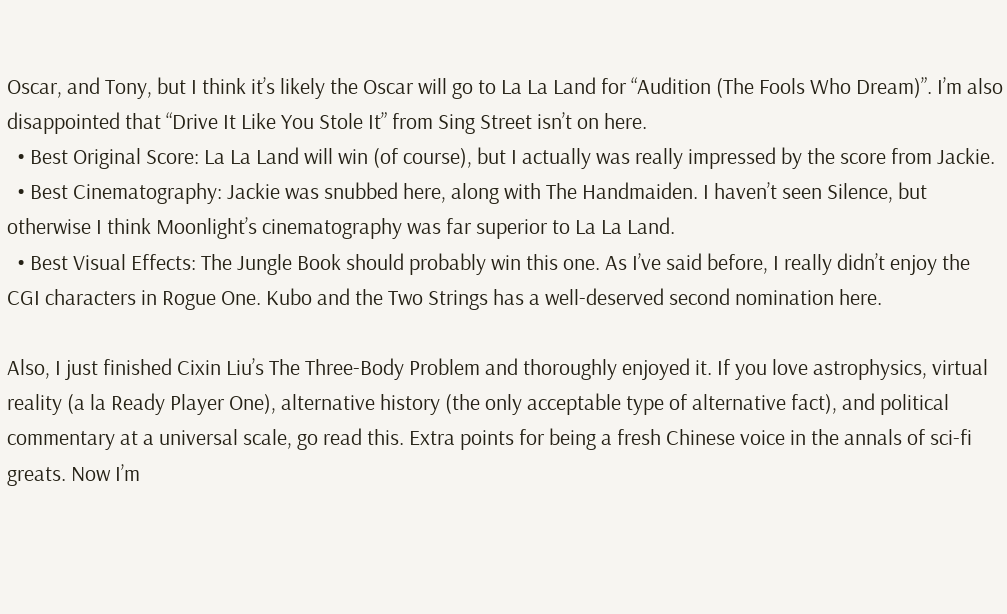Oscar, and Tony, but I think it’s likely the Oscar will go to La La Land for “Audition (The Fools Who Dream)”. I’m also disappointed that “Drive It Like You Stole It” from Sing Street isn’t on here.
  • Best Original Score: La La Land will win (of course), but I actually was really impressed by the score from Jackie.
  • Best Cinematography: Jackie was snubbed here, along with The Handmaiden. I haven’t seen Silence, but otherwise I think Moonlight’s cinematography was far superior to La La Land.
  • Best Visual Effects: The Jungle Book should probably win this one. As I’ve said before, I really didn’t enjoy the CGI characters in Rogue One. Kubo and the Two Strings has a well-deserved second nomination here.

Also, I just finished Cixin Liu’s The Three-Body Problem and thoroughly enjoyed it. If you love astrophysics, virtual reality (a la Ready Player One), alternative history (the only acceptable type of alternative fact), and political commentary at a universal scale, go read this. Extra points for being a fresh Chinese voice in the annals of sci-fi greats. Now I’m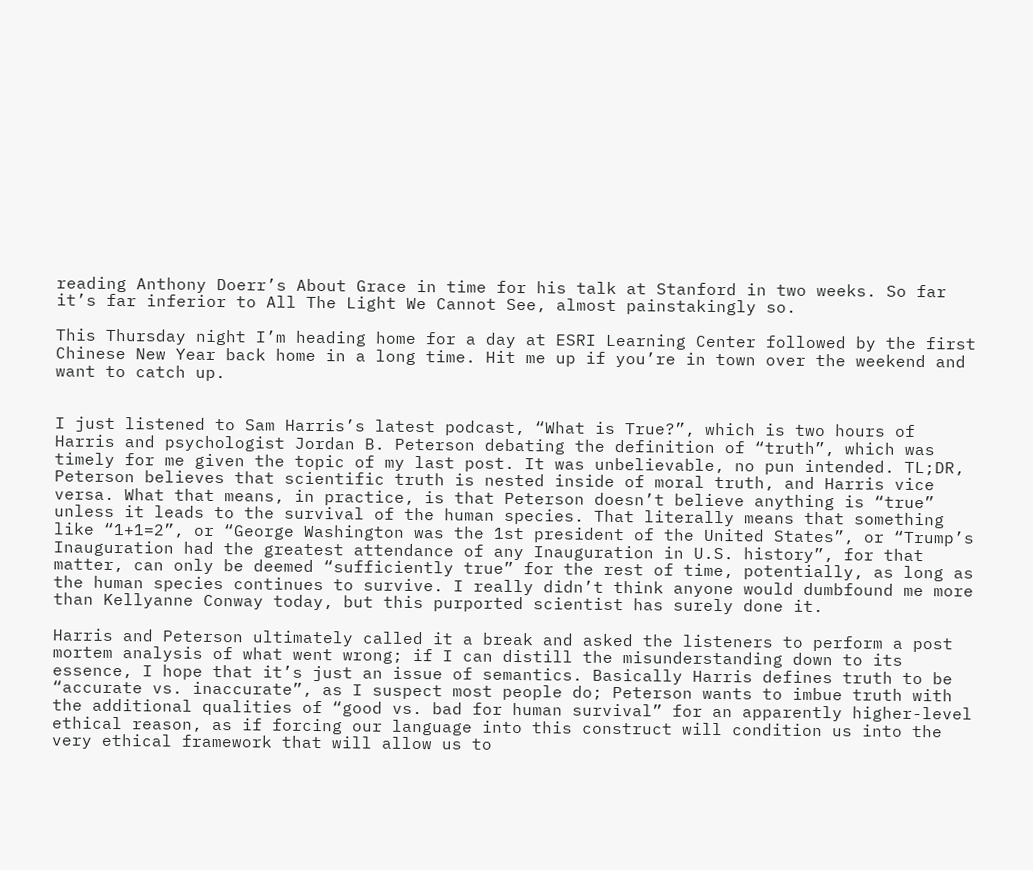reading Anthony Doerr’s About Grace in time for his talk at Stanford in two weeks. So far it’s far inferior to All The Light We Cannot See, almost painstakingly so.

This Thursday night I’m heading home for a day at ESRI Learning Center followed by the first Chinese New Year back home in a long time. Hit me up if you’re in town over the weekend and want to catch up.


I just listened to Sam Harris’s latest podcast, “What is True?”, which is two hours of Harris and psychologist Jordan B. Peterson debating the definition of “truth”, which was timely for me given the topic of my last post. It was unbelievable, no pun intended. TL;DR, Peterson believes that scientific truth is nested inside of moral truth, and Harris vice versa. What that means, in practice, is that Peterson doesn’t believe anything is “true” unless it leads to the survival of the human species. That literally means that something like “1+1=2”, or “George Washington was the 1st president of the United States”, or “Trump’s Inauguration had the greatest attendance of any Inauguration in U.S. history”, for that matter, can only be deemed “sufficiently true” for the rest of time, potentially, as long as the human species continues to survive. I really didn’t think anyone would dumbfound me more than Kellyanne Conway today, but this purported scientist has surely done it.

Harris and Peterson ultimately called it a break and asked the listeners to perform a post mortem analysis of what went wrong; if I can distill the misunderstanding down to its essence, I hope that it’s just an issue of semantics. Basically Harris defines truth to be “accurate vs. inaccurate”, as I suspect most people do; Peterson wants to imbue truth with the additional qualities of “good vs. bad for human survival” for an apparently higher-level ethical reason, as if forcing our language into this construct will condition us into the very ethical framework that will allow us to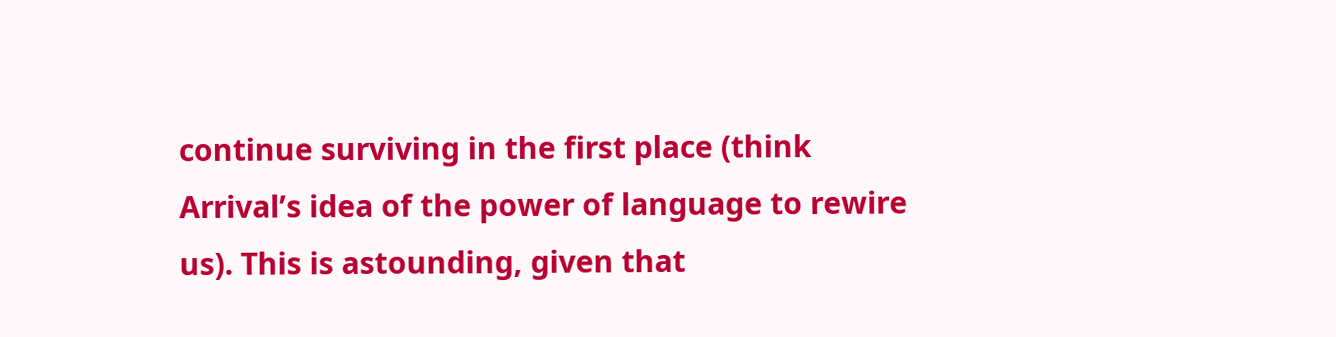continue surviving in the first place (think Arrival’s idea of the power of language to rewire us). This is astounding, given that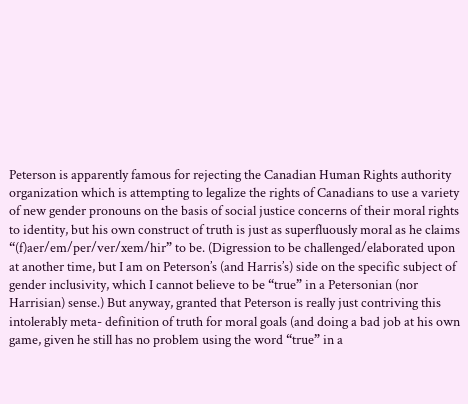Peterson is apparently famous for rejecting the Canadian Human Rights authority organization which is attempting to legalize the rights of Canadians to use a variety of new gender pronouns on the basis of social justice concerns of their moral rights to identity, but his own construct of truth is just as superfluously moral as he claims “(f)aer/em/per/ver/xem/hir” to be. (Digression to be challenged/elaborated upon at another time, but I am on Peterson’s (and Harris’s) side on the specific subject of gender inclusivity, which I cannot believe to be “true” in a Petersonian (nor Harrisian) sense.) But anyway, granted that Peterson is really just contriving this intolerably meta- definition of truth for moral goals (and doing a bad job at his own game, given he still has no problem using the word “true” in a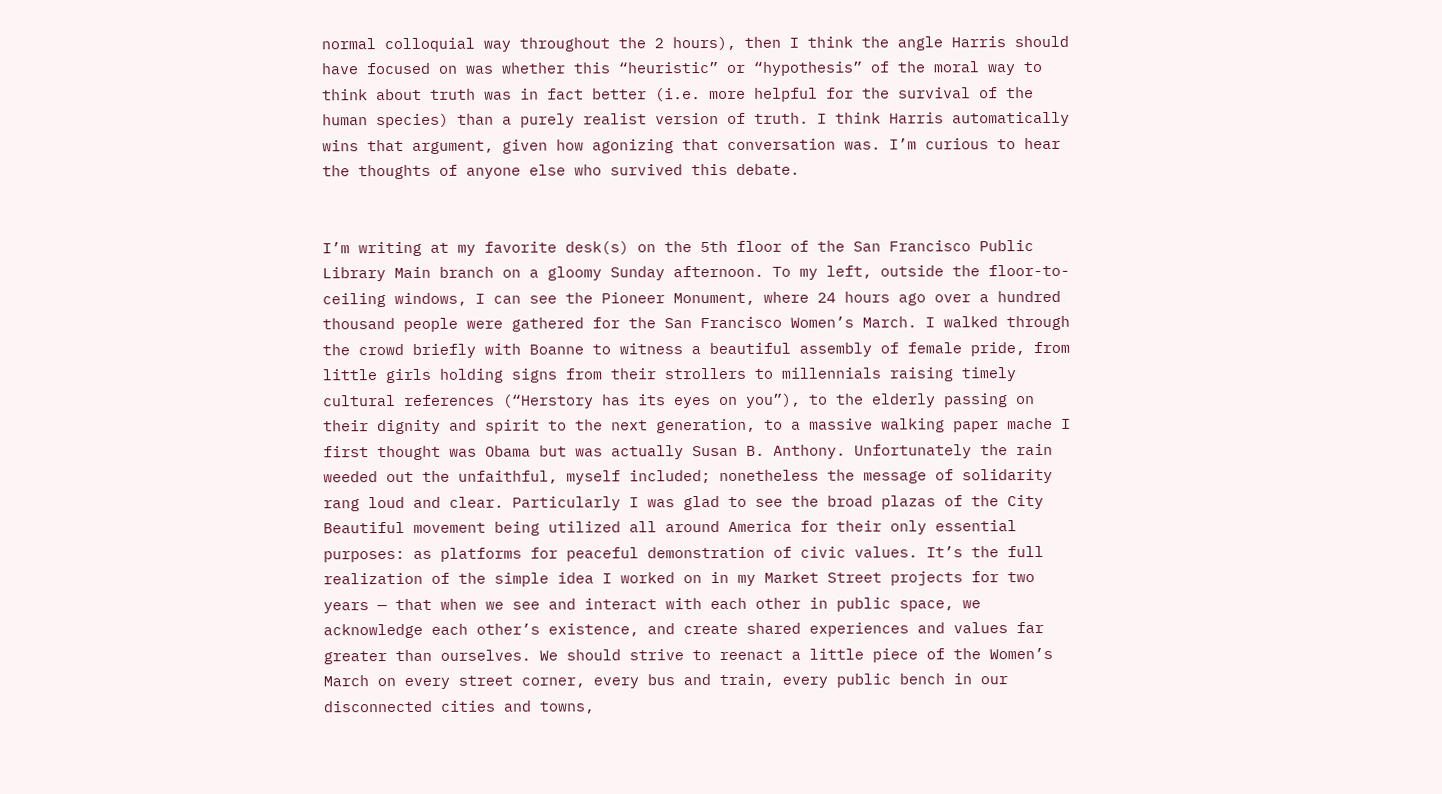normal colloquial way throughout the 2 hours), then I think the angle Harris should have focused on was whether this “heuristic” or “hypothesis” of the moral way to think about truth was in fact better (i.e. more helpful for the survival of the human species) than a purely realist version of truth. I think Harris automatically wins that argument, given how agonizing that conversation was. I’m curious to hear the thoughts of anyone else who survived this debate.


I’m writing at my favorite desk(s) on the 5th floor of the San Francisco Public Library Main branch on a gloomy Sunday afternoon. To my left, outside the floor-to-ceiling windows, I can see the Pioneer Monument, where 24 hours ago over a hundred thousand people were gathered for the San Francisco Women’s March. I walked through the crowd briefly with Boanne to witness a beautiful assembly of female pride, from little girls holding signs from their strollers to millennials raising timely cultural references (“Herstory has its eyes on you”), to the elderly passing on their dignity and spirit to the next generation, to a massive walking paper mache I first thought was Obama but was actually Susan B. Anthony. Unfortunately the rain weeded out the unfaithful, myself included; nonetheless the message of solidarity rang loud and clear. Particularly I was glad to see the broad plazas of the City Beautiful movement being utilized all around America for their only essential purposes: as platforms for peaceful demonstration of civic values. It’s the full realization of the simple idea I worked on in my Market Street projects for two years — that when we see and interact with each other in public space, we acknowledge each other’s existence, and create shared experiences and values far greater than ourselves. We should strive to reenact a little piece of the Women’s March on every street corner, every bus and train, every public bench in our disconnected cities and towns,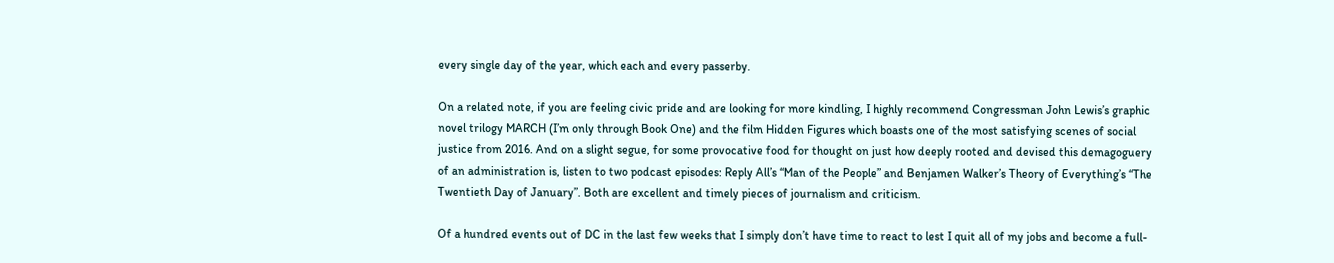every single day of the year, which each and every passerby.

On a related note, if you are feeling civic pride and are looking for more kindling, I highly recommend Congressman John Lewis’s graphic novel trilogy MARCH (I’m only through Book One) and the film Hidden Figures which boasts one of the most satisfying scenes of social justice from 2016. And on a slight segue, for some provocative food for thought on just how deeply rooted and devised this demagoguery of an administration is, listen to two podcast episodes: Reply All’s “Man of the People” and Benjamen Walker’s Theory of Everything’s “The Twentieth Day of January”. Both are excellent and timely pieces of journalism and criticism.

Of a hundred events out of DC in the last few weeks that I simply don’t have time to react to lest I quit all of my jobs and become a full-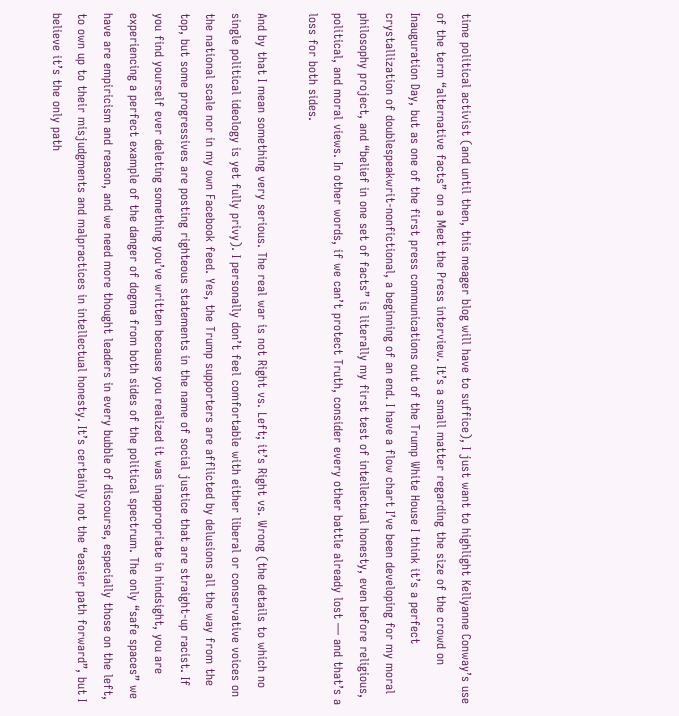time political activist (and until then, this meager blog will have to suffice), I just want to highlight Kellyanne Conway’s use of the term “alternative facts” on a Meet the Press interview. It’s a small matter regarding the size of the crowd on Inauguration Day, but as one of the first press communications out of the Trump White House I think it’s a perfect crystallization of doublespeakwrit-nonfictional, a beginning of an end. I have a flow chart I’ve been developing for my moral philosophy project, and “belief in one set of facts” is literally my first test of intellectual honesty, even before religious, political, and moral views. In other words, if we can’t protect Truth, consider every other battle already lost — and that’s a loss for both sides.

And by that I mean something very serious. The real war is not Right vs. Left; it’s Right vs. Wrong (the details to which no single political ideology is yet fully privy). I personally don’t feel comfortable with either liberal or conservative voices on the national scale nor in my own Facebook feed. Yes, the Trump supporters are afflicted by delusions all the way from the top, but some progressives are posting righteous statements in the name of social justice that are straight-up racist. If you find yourself ever deleting something you’ve written because you realized it was inappropriate in hindsight, you are experiencing a perfect example of the danger of dogma from both sides of the political spectrum. The only “safe spaces” we have are empiricism and reason, and we need more thought leaders in every bubble of discourse, especially those on the left, to own up to their misjudgments and malpractices in intellectual honesty. It’s certainly not the “easier path forward”, but I believe it’s the only path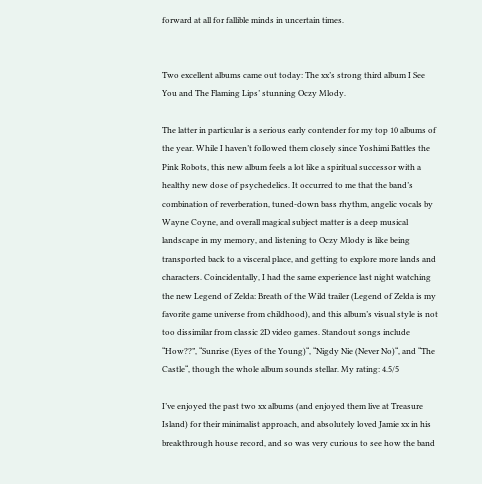forward at all for fallible minds in uncertain times.


Two excellent albums came out today: The xx’s strong third album I See You and The Flaming Lips’ stunning Oczy Mlody.

The latter in particular is a serious early contender for my top 10 albums of the year. While I haven’t followed them closely since Yoshimi Battles the Pink Robots, this new album feels a lot like a spiritual successor with a healthy new dose of psychedelics. It occurred to me that the band’s combination of reverberation, tuned-down bass rhythm, angelic vocals by Wayne Coyne, and overall magical subject matter is a deep musical landscape in my memory, and listening to Oczy Mlody is like being transported back to a visceral place, and getting to explore more lands and characters. Coincidentally, I had the same experience last night watching the new Legend of Zelda: Breath of the Wild trailer (Legend of Zelda is my favorite game universe from childhood), and this album’s visual style is not too dissimilar from classic 2D video games. Standout songs include “How??”, “Sunrise (Eyes of the Young)“, “Nigdy Nie (Never No)“, and “The Castle“, though the whole album sounds stellar. My rating: 4.5/5

I’ve enjoyed the past two xx albums (and enjoyed them live at Treasure Island) for their minimalist approach, and absolutely loved Jamie xx in his breakthrough house record, and so was very curious to see how the band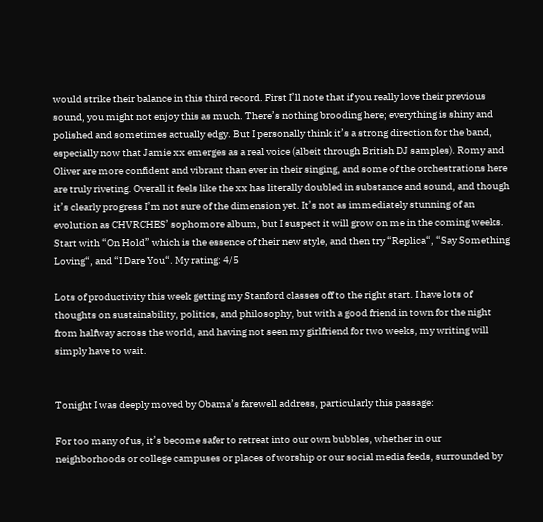would strike their balance in this third record. First I’ll note that if you really love their previous sound, you might not enjoy this as much. There’s nothing brooding here; everything is shiny and polished and sometimes actually edgy. But I personally think it’s a strong direction for the band, especially now that Jamie xx emerges as a real voice (albeit through British DJ samples). Romy and Oliver are more confident and vibrant than ever in their singing, and some of the orchestrations here are truly riveting. Overall it feels like the xx has literally doubled in substance and sound, and though it’s clearly progress I’m not sure of the dimension yet. It’s not as immediately stunning of an evolution as CHVRCHES’ sophomore album, but I suspect it will grow on me in the coming weeks. Start with “On Hold” which is the essence of their new style, and then try “Replica“, “Say Something Loving“, and “I Dare You“. My rating: 4/5

Lots of productivity this week getting my Stanford classes off to the right start. I have lots of thoughts on sustainability, politics, and philosophy, but with a good friend in town for the night from halfway across the world, and having not seen my girlfriend for two weeks, my writing will simply have to wait.


Tonight I was deeply moved by Obama’s farewell address, particularly this passage:

For too many of us, it’s become safer to retreat into our own bubbles, whether in our neighborhoods or college campuses or places of worship or our social media feeds, surrounded by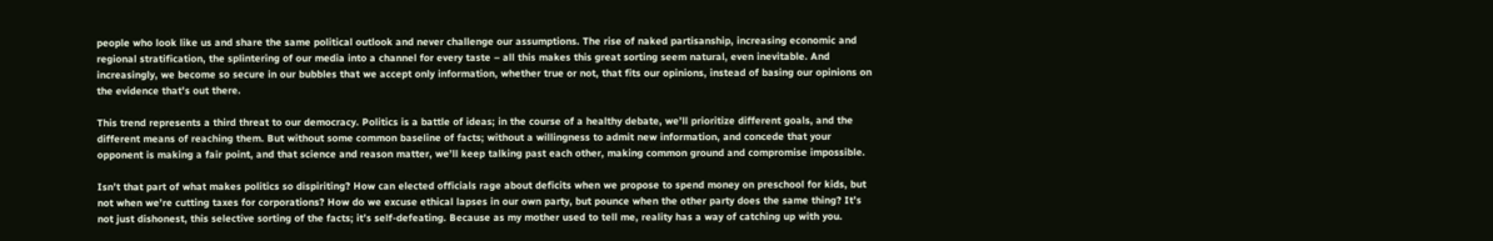people who look like us and share the same political outlook and never challenge our assumptions. The rise of naked partisanship, increasing economic and regional stratification, the splintering of our media into a channel for every taste – all this makes this great sorting seem natural, even inevitable. And increasingly, we become so secure in our bubbles that we accept only information, whether true or not, that fits our opinions, instead of basing our opinions on the evidence that’s out there.

This trend represents a third threat to our democracy. Politics is a battle of ideas; in the course of a healthy debate, we’ll prioritize different goals, and the different means of reaching them. But without some common baseline of facts; without a willingness to admit new information, and concede that your opponent is making a fair point, and that science and reason matter, we’ll keep talking past each other, making common ground and compromise impossible.

Isn’t that part of what makes politics so dispiriting? How can elected officials rage about deficits when we propose to spend money on preschool for kids, but not when we’re cutting taxes for corporations? How do we excuse ethical lapses in our own party, but pounce when the other party does the same thing? It’s not just dishonest, this selective sorting of the facts; it’s self-defeating. Because as my mother used to tell me, reality has a way of catching up with you.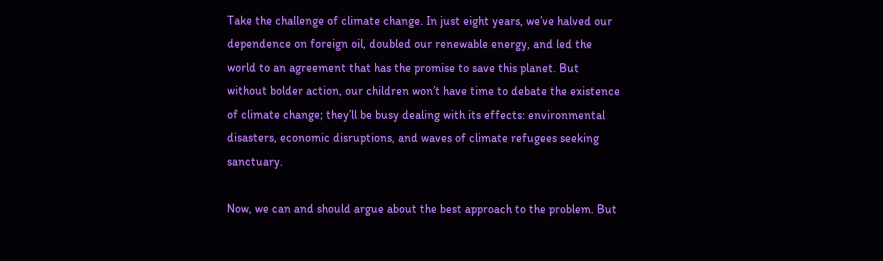Take the challenge of climate change. In just eight years, we’ve halved our dependence on foreign oil, doubled our renewable energy, and led the world to an agreement that has the promise to save this planet. But without bolder action, our children won’t have time to debate the existence of climate change; they’ll be busy dealing with its effects: environmental disasters, economic disruptions, and waves of climate refugees seeking sanctuary.

Now, we can and should argue about the best approach to the problem. But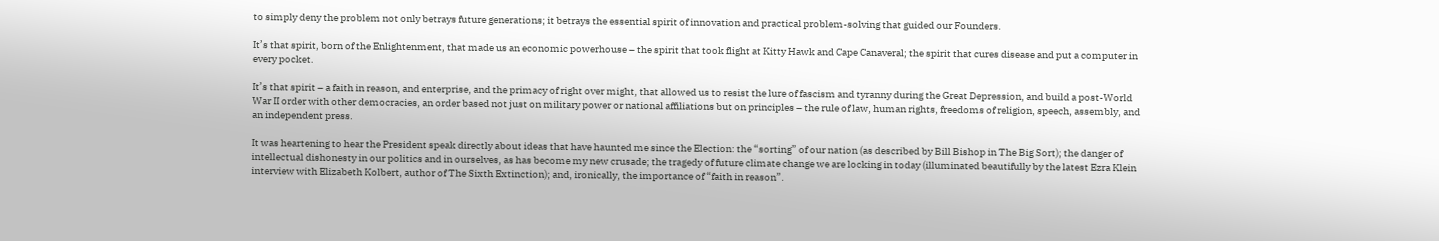to simply deny the problem not only betrays future generations; it betrays the essential spirit of innovation and practical problem-solving that guided our Founders.

It’s that spirit, born of the Enlightenment, that made us an economic powerhouse – the spirit that took flight at Kitty Hawk and Cape Canaveral; the spirit that cures disease and put a computer in every pocket.

It’s that spirit – a faith in reason, and enterprise, and the primacy of right over might, that allowed us to resist the lure of fascism and tyranny during the Great Depression, and build a post-World War II order with other democracies, an order based not just on military power or national affiliations but on principles – the rule of law, human rights, freedoms of religion, speech, assembly, and an independent press.

It was heartening to hear the President speak directly about ideas that have haunted me since the Election: the “sorting” of our nation (as described by Bill Bishop in The Big Sort); the danger of intellectual dishonesty in our politics and in ourselves, as has become my new crusade; the tragedy of future climate change we are locking in today (illuminated beautifully by the latest Ezra Klein interview with Elizabeth Kolbert, author of The Sixth Extinction); and, ironically, the importance of “faith in reason”.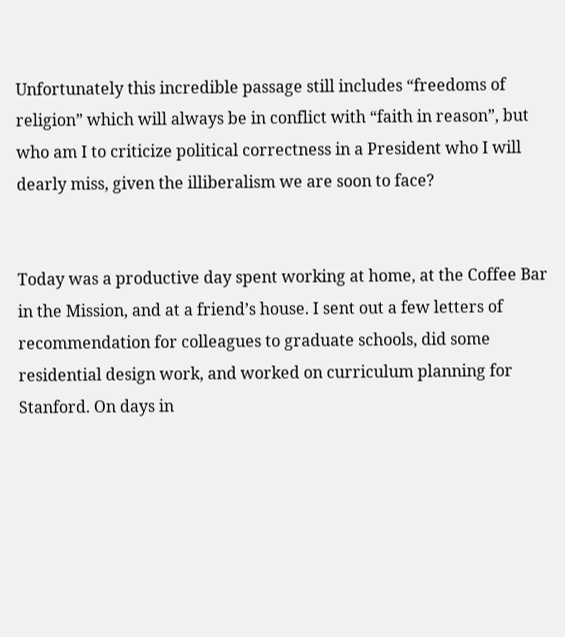Unfortunately this incredible passage still includes “freedoms of religion” which will always be in conflict with “faith in reason”, but who am I to criticize political correctness in a President who I will dearly miss, given the illiberalism we are soon to face?


Today was a productive day spent working at home, at the Coffee Bar in the Mission, and at a friend’s house. I sent out a few letters of recommendation for colleagues to graduate schools, did some residential design work, and worked on curriculum planning for Stanford. On days in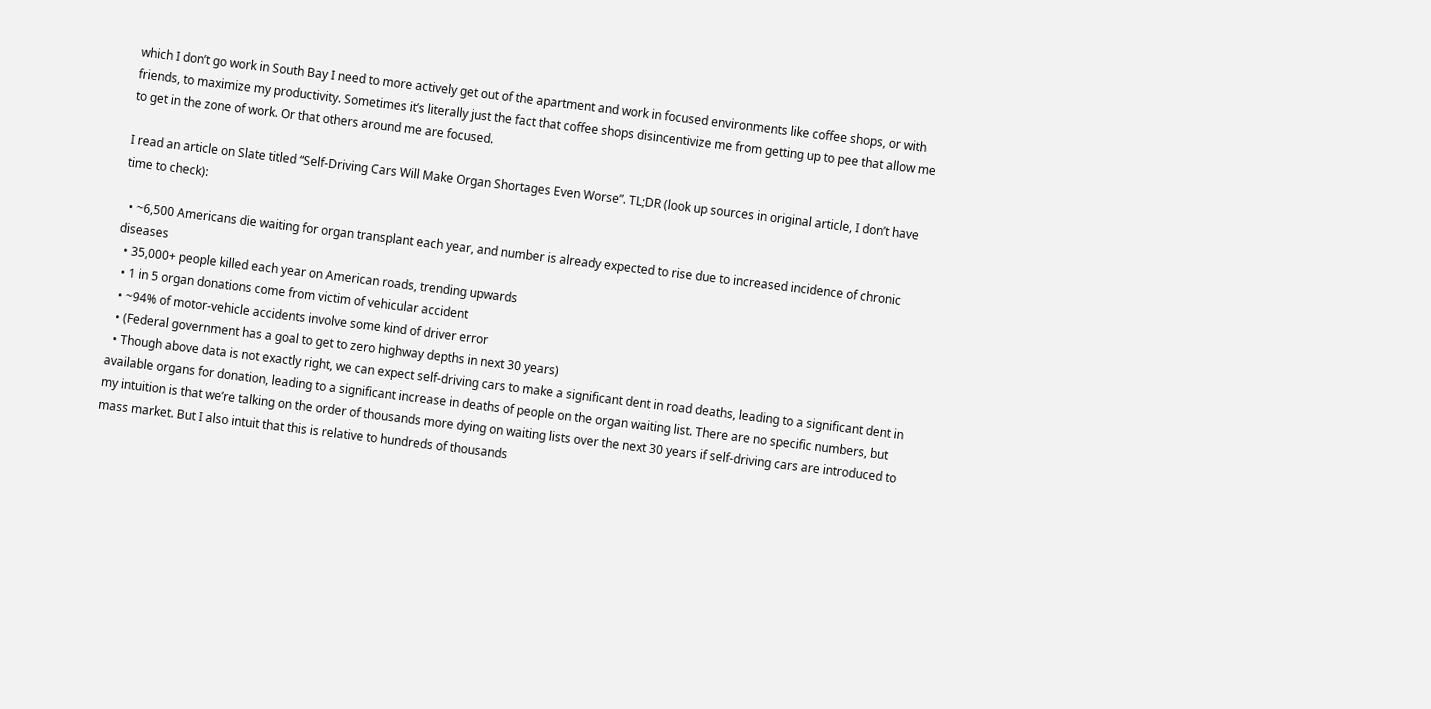which I don’t go work in South Bay I need to more actively get out of the apartment and work in focused environments like coffee shops, or with friends, to maximize my productivity. Sometimes it’s literally just the fact that coffee shops disincentivize me from getting up to pee that allow me to get in the zone of work. Or that others around me are focused.

I read an article on Slate titled “Self-Driving Cars Will Make Organ Shortages Even Worse”. TL;DR (look up sources in original article, I don’t have time to check):

  • ~6,500 Americans die waiting for organ transplant each year, and number is already expected to rise due to increased incidence of chronic diseases
  • 35,000+ people killed each year on American roads, trending upwards
  • 1 in 5 organ donations come from victim of vehicular accident
  • ~94% of motor-vehicle accidents involve some kind of driver error
  • (Federal government has a goal to get to zero highway depths in next 30 years)
  • Though above data is not exactly right, we can expect self-driving cars to make a significant dent in road deaths, leading to a significant dent in available organs for donation, leading to a significant increase in deaths of people on the organ waiting list. There are no specific numbers, but my intuition is that we’re talking on the order of thousands more dying on waiting lists over the next 30 years if self-driving cars are introduced to mass market. But I also intuit that this is relative to hundreds of thousands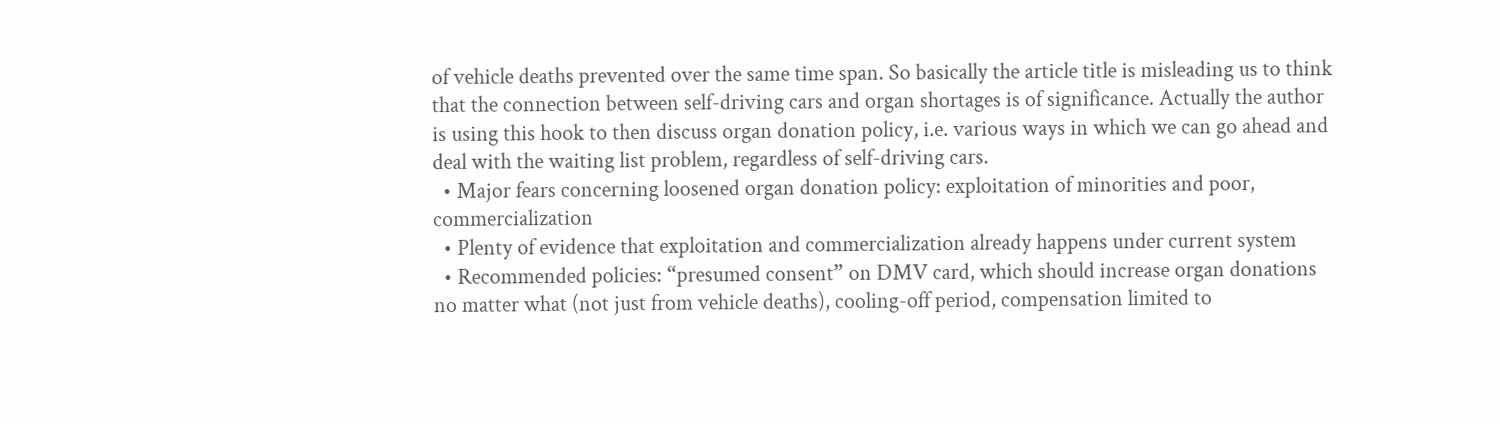of vehicle deaths prevented over the same time span. So basically the article title is misleading us to think that the connection between self-driving cars and organ shortages is of significance. Actually the author is using this hook to then discuss organ donation policy, i.e. various ways in which we can go ahead and deal with the waiting list problem, regardless of self-driving cars.
  • Major fears concerning loosened organ donation policy: exploitation of minorities and poor, commercialization
  • Plenty of evidence that exploitation and commercialization already happens under current system
  • Recommended policies: “presumed consent” on DMV card, which should increase organ donations no matter what (not just from vehicle deaths), cooling-off period, compensation limited to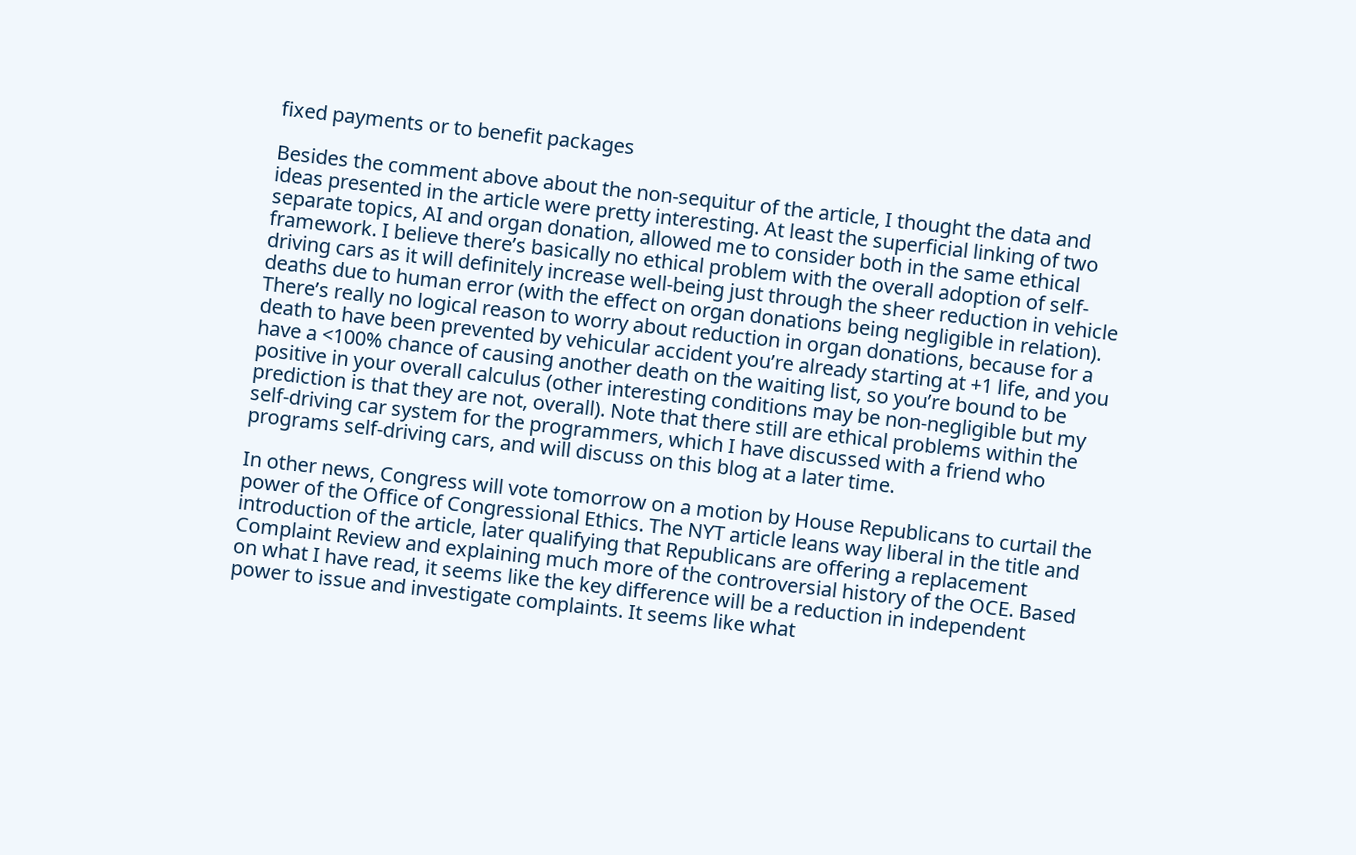fixed payments or to benefit packages

Besides the comment above about the non-sequitur of the article, I thought the data and ideas presented in the article were pretty interesting. At least the superficial linking of two separate topics, AI and organ donation, allowed me to consider both in the same ethical framework. I believe there’s basically no ethical problem with the overall adoption of self-driving cars as it will definitely increase well-being just through the sheer reduction in vehicle deaths due to human error (with the effect on organ donations being negligible in relation). There’s really no logical reason to worry about reduction in organ donations, because for a death to have been prevented by vehicular accident you’re already starting at +1 life, and you have a <100% chance of causing another death on the waiting list, so you’re bound to be positive in your overall calculus (other interesting conditions may be non-negligible but my prediction is that they are not, overall). Note that there still are ethical problems within the self-driving car system for the programmers, which I have discussed with a friend who programs self-driving cars, and will discuss on this blog at a later time.

In other news, Congress will vote tomorrow on a motion by House Republicans to curtail the power of the Office of Congressional Ethics. The NYT article leans way liberal in the title and introduction of the article, later qualifying that Republicans are offering a replacement Complaint Review and explaining much more of the controversial history of the OCE. Based on what I have read, it seems like the key difference will be a reduction in independent power to issue and investigate complaints. It seems like what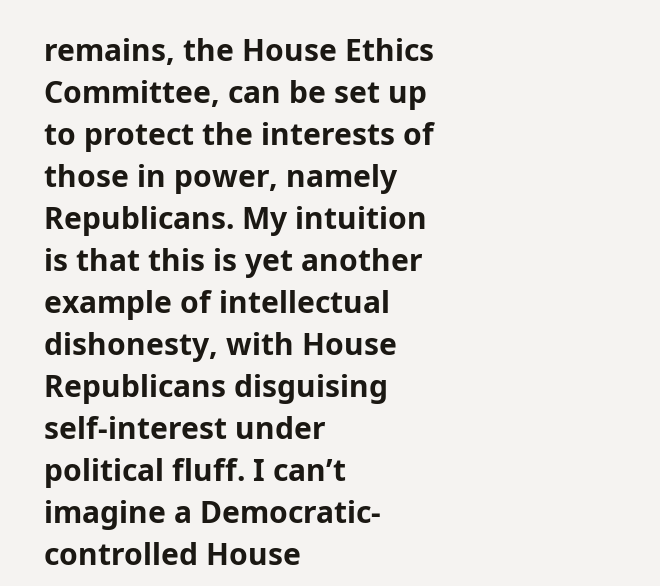remains, the House Ethics Committee, can be set up to protect the interests of those in power, namely Republicans. My intuition is that this is yet another example of intellectual dishonesty, with House Republicans disguising self-interest under political fluff. I can’t imagine a Democratic-controlled House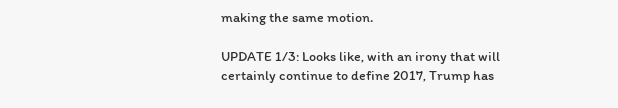making the same motion.

UPDATE 1/3: Looks like, with an irony that will certainly continue to define 2017, Trump has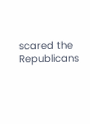scared the Republicans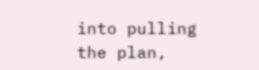into pulling the plan,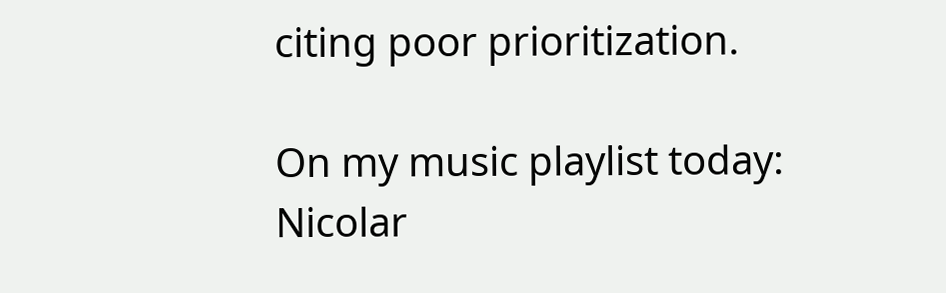citing poor prioritization.

On my music playlist today: Nicolar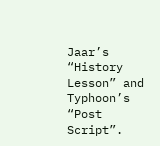Jaar’s “History Lesson” and Typhoon’s “Post Script”.